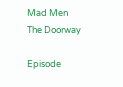Mad Men
The Doorway

Episode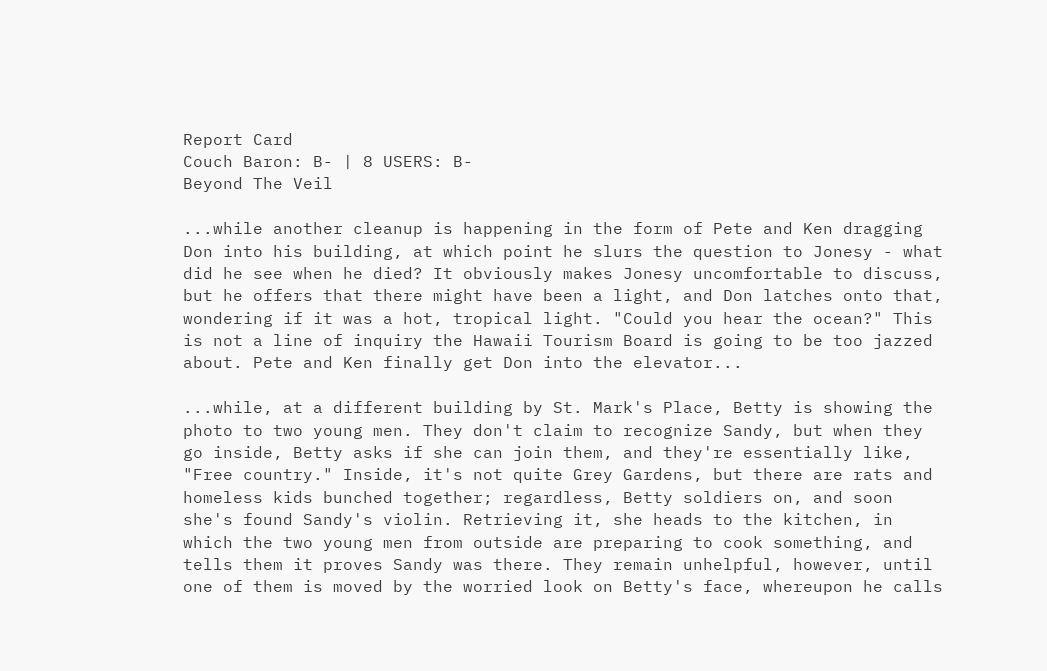Report Card
Couch Baron: B- | 8 USERS: B-
Beyond The Veil

...while another cleanup is happening in the form of Pete and Ken dragging Don into his building, at which point he slurs the question to Jonesy - what did he see when he died? It obviously makes Jonesy uncomfortable to discuss, but he offers that there might have been a light, and Don latches onto that, wondering if it was a hot, tropical light. "Could you hear the ocean?" This is not a line of inquiry the Hawaii Tourism Board is going to be too jazzed about. Pete and Ken finally get Don into the elevator...

...while, at a different building by St. Mark's Place, Betty is showing the photo to two young men. They don't claim to recognize Sandy, but when they go inside, Betty asks if she can join them, and they're essentially like, "Free country." Inside, it's not quite Grey Gardens, but there are rats and homeless kids bunched together; regardless, Betty soldiers on, and soon she's found Sandy's violin. Retrieving it, she heads to the kitchen, in which the two young men from outside are preparing to cook something, and tells them it proves Sandy was there. They remain unhelpful, however, until one of them is moved by the worried look on Betty's face, whereupon he calls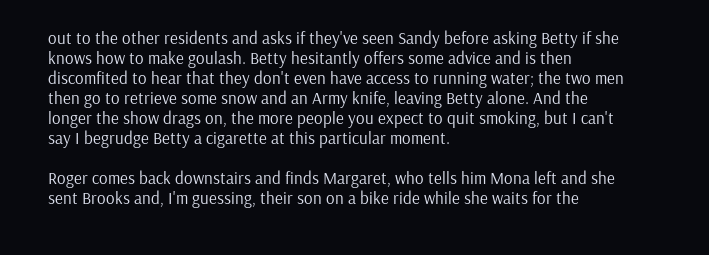out to the other residents and asks if they've seen Sandy before asking Betty if she knows how to make goulash. Betty hesitantly offers some advice and is then discomfited to hear that they don't even have access to running water; the two men then go to retrieve some snow and an Army knife, leaving Betty alone. And the longer the show drags on, the more people you expect to quit smoking, but I can't say I begrudge Betty a cigarette at this particular moment.

Roger comes back downstairs and finds Margaret, who tells him Mona left and she sent Brooks and, I'm guessing, their son on a bike ride while she waits for the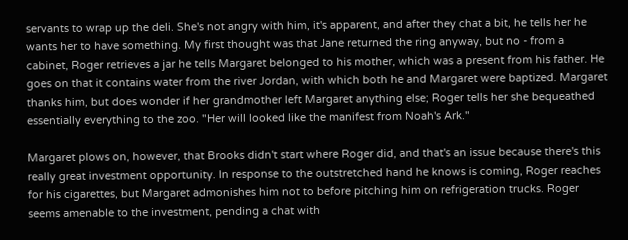servants to wrap up the deli. She's not angry with him, it's apparent, and after they chat a bit, he tells her he wants her to have something. My first thought was that Jane returned the ring anyway, but no - from a cabinet, Roger retrieves a jar he tells Margaret belonged to his mother, which was a present from his father. He goes on that it contains water from the river Jordan, with which both he and Margaret were baptized. Margaret thanks him, but does wonder if her grandmother left Margaret anything else; Roger tells her she bequeathed essentially everything to the zoo. "Her will looked like the manifest from Noah's Ark."

Margaret plows on, however, that Brooks didn't start where Roger did, and that's an issue because there's this really great investment opportunity. In response to the outstretched hand he knows is coming, Roger reaches for his cigarettes, but Margaret admonishes him not to before pitching him on refrigeration trucks. Roger seems amenable to the investment, pending a chat with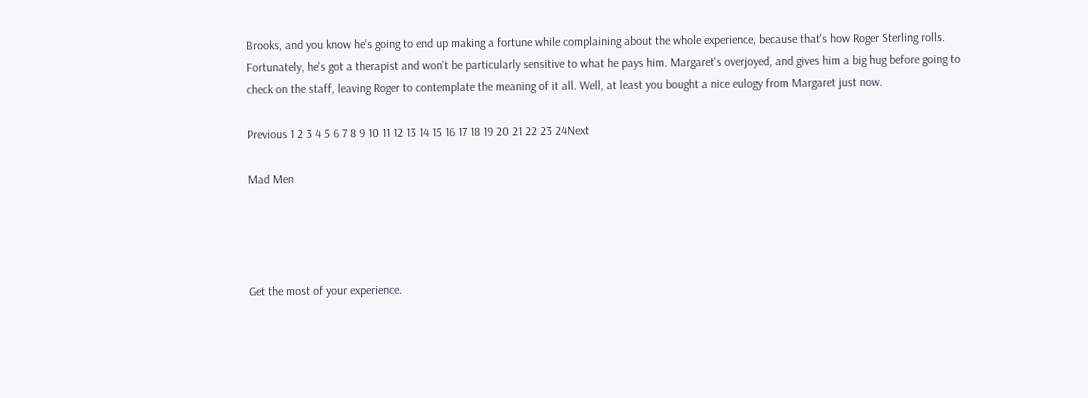Brooks, and you know he's going to end up making a fortune while complaining about the whole experience, because that's how Roger Sterling rolls. Fortunately, he's got a therapist and won't be particularly sensitive to what he pays him. Margaret's overjoyed, and gives him a big hug before going to check on the staff, leaving Roger to contemplate the meaning of it all. Well, at least you bought a nice eulogy from Margaret just now.

Previous 1 2 3 4 5 6 7 8 9 10 11 12 13 14 15 16 17 18 19 20 21 22 23 24Next

Mad Men




Get the most of your experience.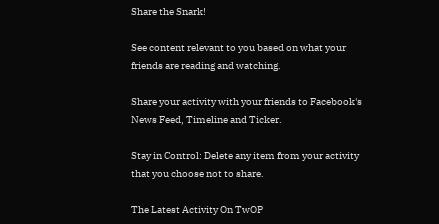Share the Snark!

See content relevant to you based on what your friends are reading and watching.

Share your activity with your friends to Facebook's News Feed, Timeline and Ticker.

Stay in Control: Delete any item from your activity that you choose not to share.

The Latest Activity On TwOP